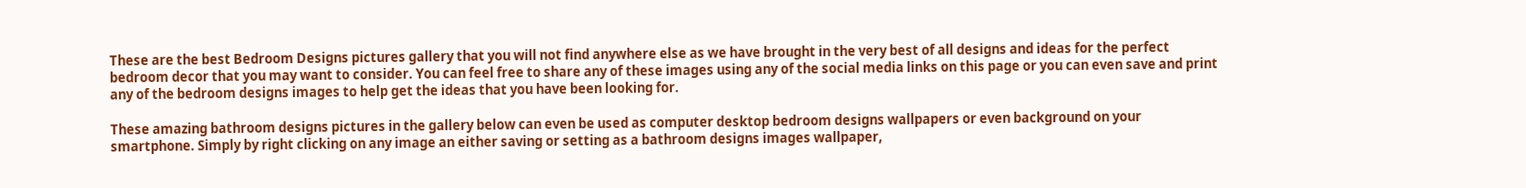These are the best Bedroom Designs pictures gallery that you will not find anywhere else as we have brought in the very best of all designs and ideas for the perfect bedroom decor that you may want to consider. You can feel free to share any of these images using any of the social media links on this page or you can even save and print any of the bedroom designs images to help get the ideas that you have been looking for.

These amazing bathroom designs pictures in the gallery below can even be used as computer desktop bedroom designs wallpapers or even background on your smartphone. Simply by right clicking on any image an either saving or setting as a bathroom designs images wallpaper,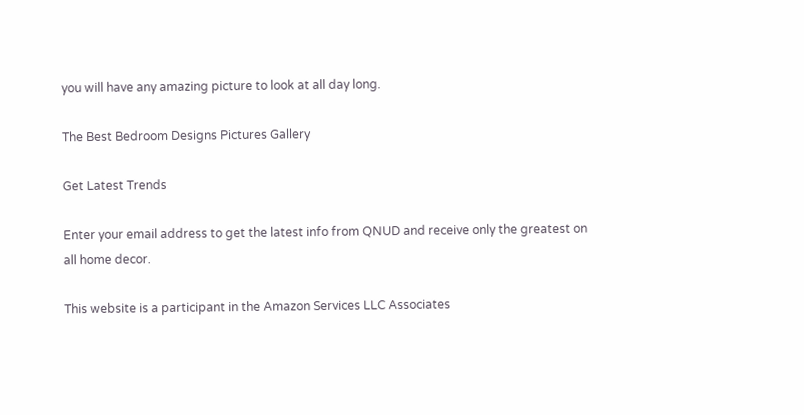you will have any amazing picture to look at all day long.

The Best Bedroom Designs Pictures Gallery

Get Latest Trends

Enter your email address to get the latest info from QNUD and receive only the greatest on all home decor.

This website is a participant in the Amazon Services LLC Associates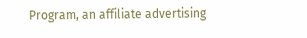Program, an affiliate advertising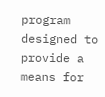program designed to provide a means for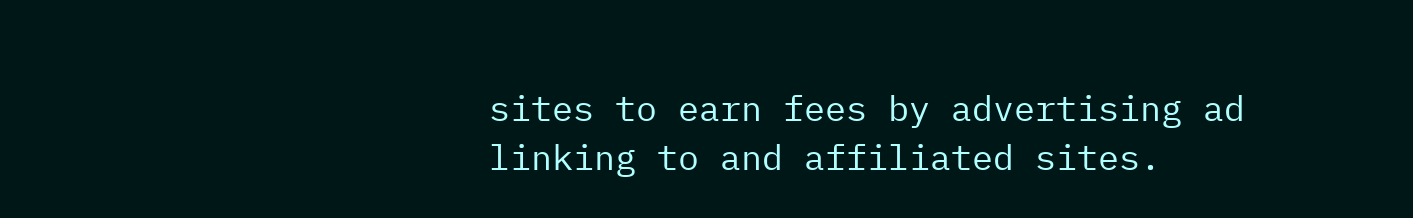sites to earn fees by advertising ad linking to and affiliated sites.